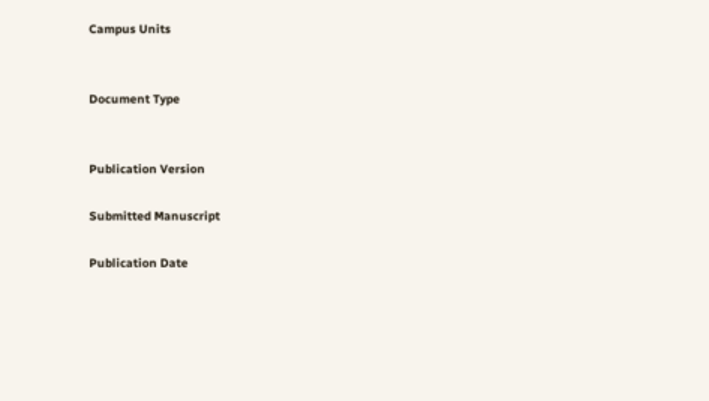Campus Units


Document Type


Publication Version

Submitted Manuscript

Publication Date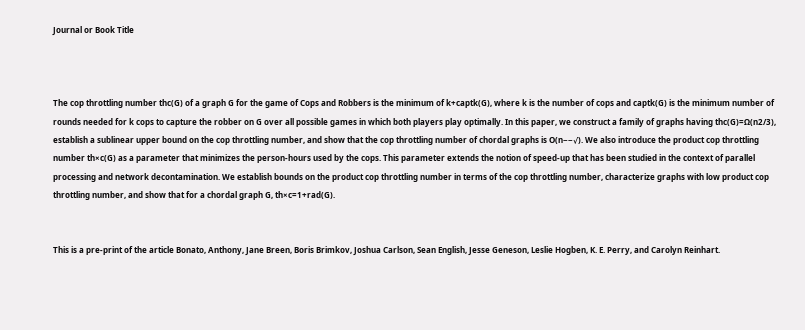Journal or Book Title



The cop throttling number thc(G) of a graph G for the game of Cops and Robbers is the minimum of k+captk(G), where k is the number of cops and captk(G) is the minimum number of rounds needed for k cops to capture the robber on G over all possible games in which both players play optimally. In this paper, we construct a family of graphs having thc(G)=Ω(n2/3), establish a sublinear upper bound on the cop throttling number, and show that the cop throttling number of chordal graphs is O(n−−√). We also introduce the product cop throttling number th×c(G) as a parameter that minimizes the person-hours used by the cops. This parameter extends the notion of speed-up that has been studied in the context of parallel processing and network decontamination. We establish bounds on the product cop throttling number in terms of the cop throttling number, characterize graphs with low product cop throttling number, and show that for a chordal graph G, th×c=1+rad(G).


This is a pre-print of the article Bonato, Anthony, Jane Breen, Boris Brimkov, Joshua Carlson, Sean English, Jesse Geneson, Leslie Hogben, K. E. Perry, and Carolyn Reinhart.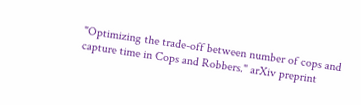"Optimizing the trade-off between number of cops and capture time in Cops and Robbers." arXiv preprint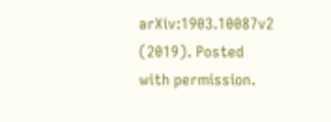arXiv:1903.10087v2 (2019). Posted with permission.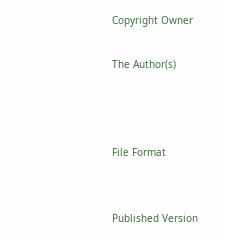Copyright Owner

The Author(s)



File Format


Published Version